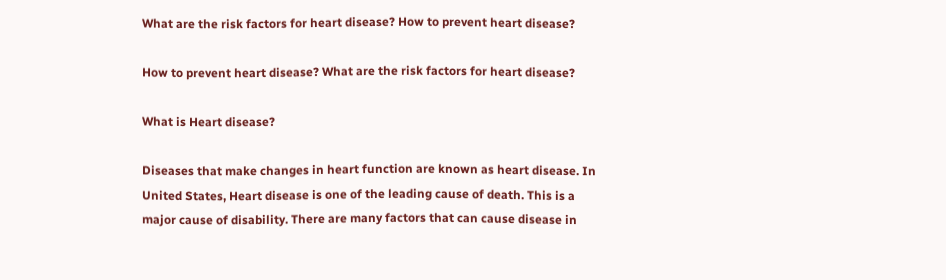What are the risk factors for heart disease? How to prevent heart disease?

How to prevent heart disease? What are the risk factors for heart disease?

What is Heart disease?

Diseases that make changes in heart function are known as heart disease. In United States, Heart disease is one of the leading cause of death. This is a major cause of disability. There are many factors that can cause disease in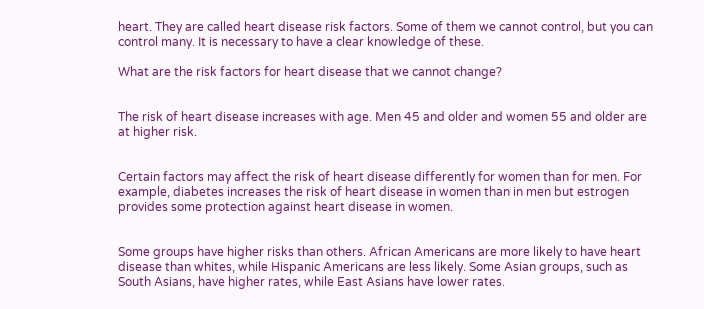heart. They are called heart disease risk factors. Some of them we cannot control, but you can control many. It is necessary to have a clear knowledge of these.

What are the risk factors for heart disease that we cannot change?


The risk of heart disease increases with age. Men 45 and older and women 55 and older are at higher risk.


Certain factors may affect the risk of heart disease differently for women than for men. For example, diabetes increases the risk of heart disease in women than in men but estrogen provides some protection against heart disease in women.


Some groups have higher risks than others. African Americans are more likely to have heart disease than whites, while Hispanic Americans are less likely. Some Asian groups, such as South Asians, have higher rates, while East Asians have lower rates.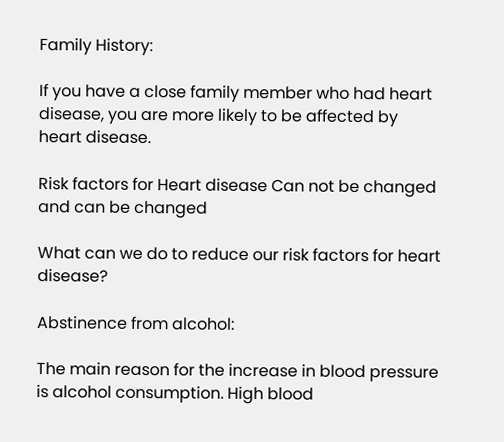Family History:

If you have a close family member who had heart disease, you are more likely to be affected by heart disease.

Risk factors for Heart disease Can not be changed and can be changed

What can we do to reduce our risk factors for heart disease?

Abstinence from alcohol:

The main reason for the increase in blood pressure is alcohol consumption. High blood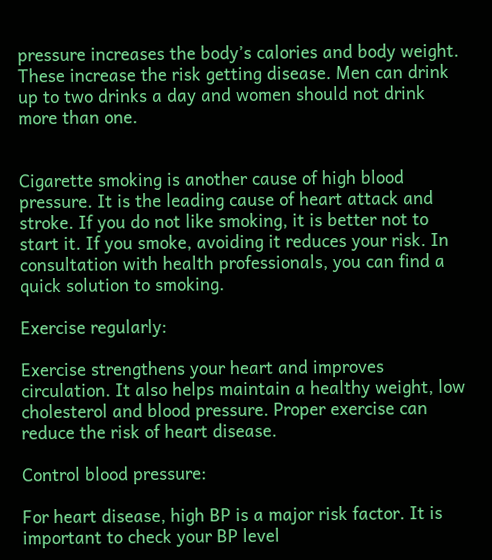pressure increases the body’s calories and body weight. These increase the risk getting disease. Men can drink up to two drinks a day and women should not drink more than one.


Cigarette smoking is another cause of high blood pressure. It is the leading cause of heart attack and stroke. If you do not like smoking, it is better not to start it. If you smoke, avoiding it reduces your risk. In consultation with health professionals, you can find a quick solution to smoking.

Exercise regularly:

Exercise strengthens your heart and improves circulation. It also helps maintain a healthy weight, low cholesterol and blood pressure. Proper exercise can reduce the risk of heart disease.

Control blood pressure:

For heart disease, high BP is a major risk factor. It is important to check your BP level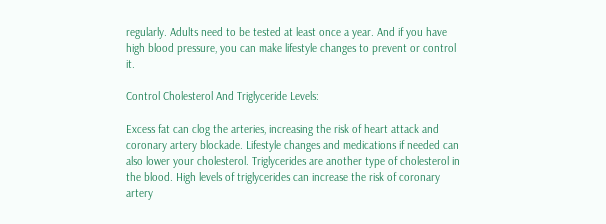regularly. Adults need to be tested at least once a year. And if you have high blood pressure, you can make lifestyle changes to prevent or control it.

Control Cholesterol And Triglyceride Levels:

Excess fat can clog the arteries, increasing the risk of heart attack and coronary artery blockade. Lifestyle changes and medications if needed can also lower your cholesterol. Triglycerides are another type of cholesterol in the blood. High levels of triglycerides can increase the risk of coronary artery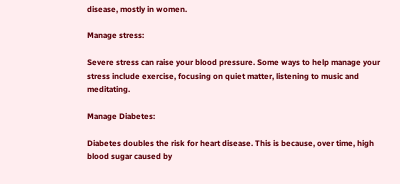disease, mostly in women.

Manage stress:

Severe stress can raise your blood pressure. Some ways to help manage your stress include exercise, focusing on quiet matter, listening to music and meditating.

Manage Diabetes:

Diabetes doubles the risk for heart disease. This is because, over time, high blood sugar caused by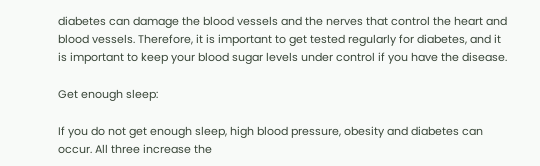diabetes can damage the blood vessels and the nerves that control the heart and blood vessels. Therefore, it is important to get tested regularly for diabetes, and it is important to keep your blood sugar levels under control if you have the disease.

Get enough sleep:

If you do not get enough sleep, high blood pressure, obesity and diabetes can occur. All three increase the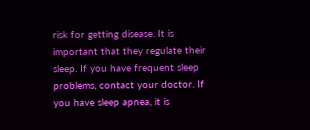risk for getting disease. It is important that they regulate their sleep. If you have frequent sleep problems, contact your doctor. If you have sleep apnea, it is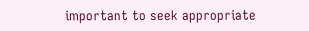important to seek appropriate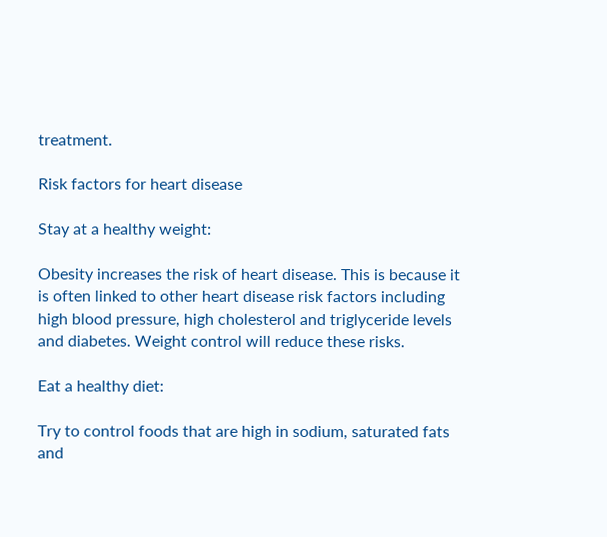treatment.

Risk factors for heart disease

Stay at a healthy weight:

Obesity increases the risk of heart disease. This is because it is often linked to other heart disease risk factors including high blood pressure, high cholesterol and triglyceride levels and diabetes. Weight control will reduce these risks.

Eat a healthy diet:

Try to control foods that are high in sodium, saturated fats and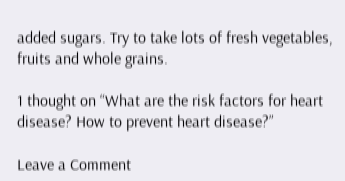added sugars. Try to take lots of fresh vegetables, fruits and whole grains.

1 thought on “What are the risk factors for heart disease? How to prevent heart disease?”

Leave a Comment